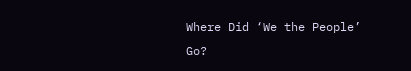Where Did ‘We the People’ Go?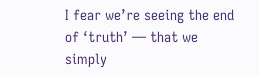I fear we’re seeing the end of ‘truth’ — that we simply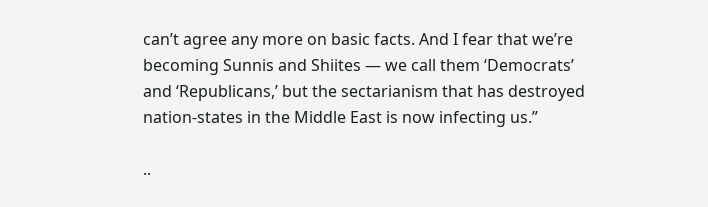can’t agree any more on basic facts. And I fear that we’re becoming Sunnis and Shiites — we call them ‘Democrats’ and ‘Republicans,’ but the sectarianism that has destroyed nation-states in the Middle East is now infecting us.”

..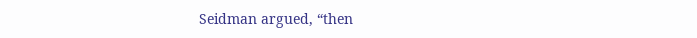Seidman argued, “then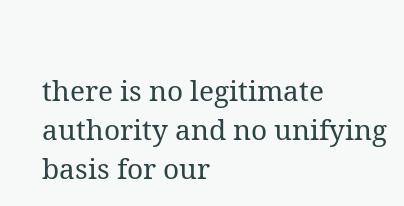there is no legitimate authority and no unifying basis for our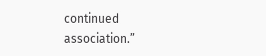continued association.”